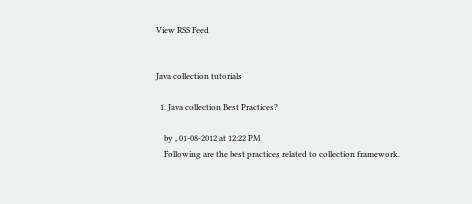View RSS Feed


Java collection tutorials

  1. Java collection Best Practices?

    by , 01-08-2012 at 12:22 PM
    Following are the best practices related to collection framework.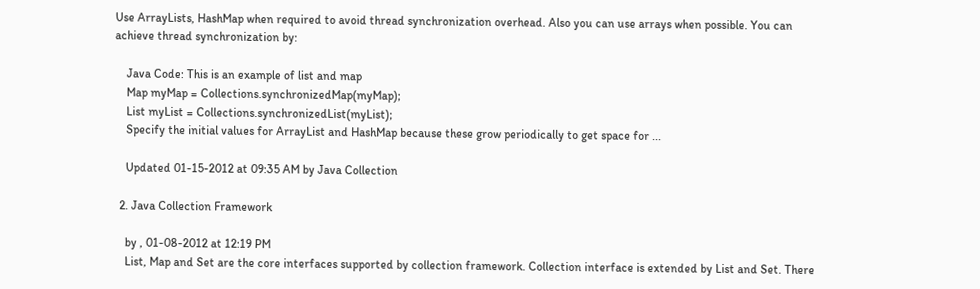Use ArrayLists, HashMap when required to avoid thread synchronization overhead. Also you can use arrays when possible. You can achieve thread synchronization by:

    Java Code: This is an example of list and map
    Map myMap = Collections.synchronizedMap(myMap);
    List myList = Collections.synchronizedList(myList);
    Specify the initial values for ArrayList and HashMap because these grow periodically to get space for ...

    Updated 01-15-2012 at 09:35 AM by Java Collection

  2. Java Collection Framework

    by , 01-08-2012 at 12:19 PM
    List, Map and Set are the core interfaces supported by collection framework. Collection interface is extended by List and Set. There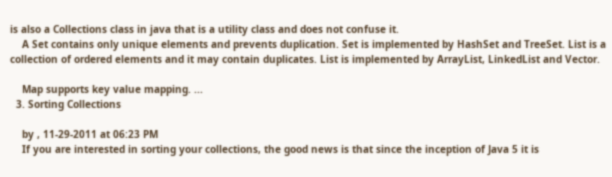is also a Collections class in java that is a utility class and does not confuse it.
    A Set contains only unique elements and prevents duplication. Set is implemented by HashSet and TreeSet. List is a collection of ordered elements and it may contain duplicates. List is implemented by ArrayList, LinkedList and Vector.

    Map supports key value mapping. ...
  3. Sorting Collections

    by , 11-29-2011 at 06:23 PM
    If you are interested in sorting your collections, the good news is that since the inception of Java 5 it is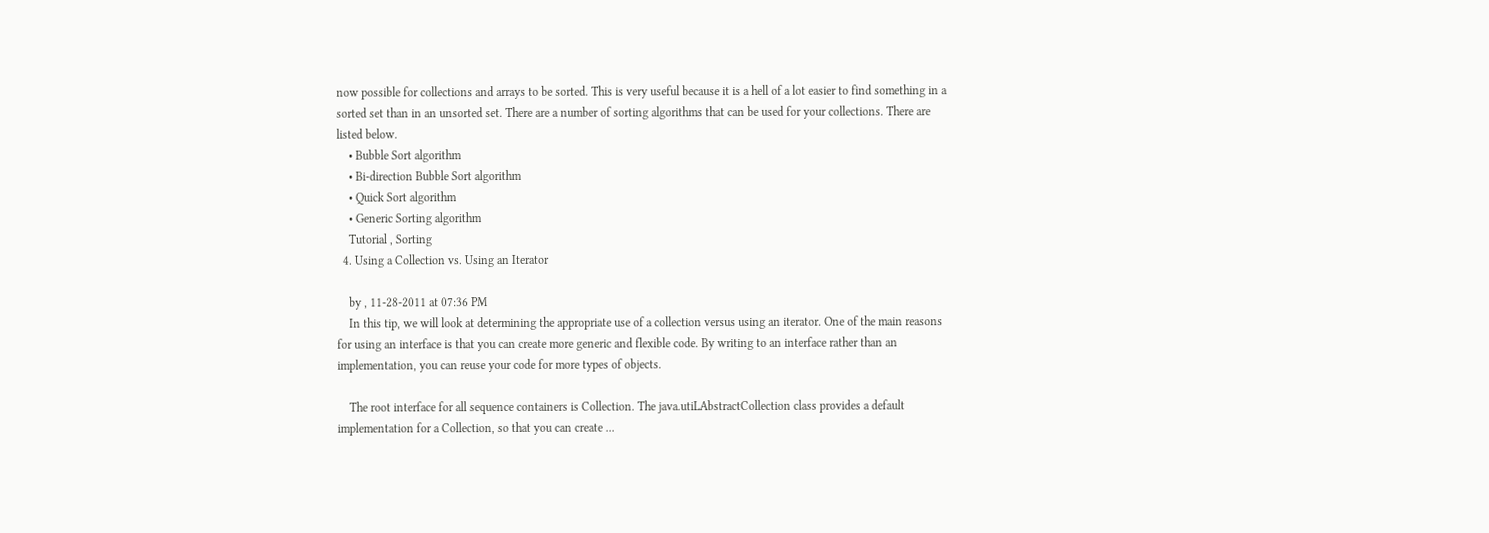now possible for collections and arrays to be sorted. This is very useful because it is a hell of a lot easier to find something in a sorted set than in an unsorted set. There are a number of sorting algorithms that can be used for your collections. There are listed below.
    • Bubble Sort algorithm
    • Bi-direction Bubble Sort algorithm
    • Quick Sort algorithm
    • Generic Sorting algorithm
    Tutorial , Sorting
  4. Using a Collection vs. Using an Iterator

    by , 11-28-2011 at 07:36 PM
    In this tip, we will look at determining the appropriate use of a collection versus using an iterator. One of the main reasons for using an interface is that you can create more generic and flexible code. By writing to an interface rather than an implementation, you can reuse your code for more types of objects.

    The root interface for all sequence containers is Collection. The java.utiLAbstractCollection class provides a default implementation for a Collection, so that you can create ...